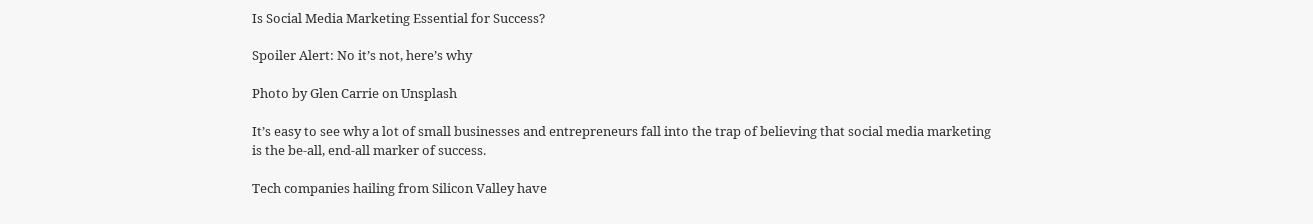Is Social Media Marketing Essential for Success?

Spoiler Alert: No it’s not, here’s why

Photo by Glen Carrie on Unsplash

It’s easy to see why a lot of small businesses and entrepreneurs fall into the trap of believing that social media marketing is the be-all, end-all marker of success.

Tech companies hailing from Silicon Valley have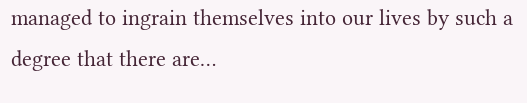managed to ingrain themselves into our lives by such a degree that there are…